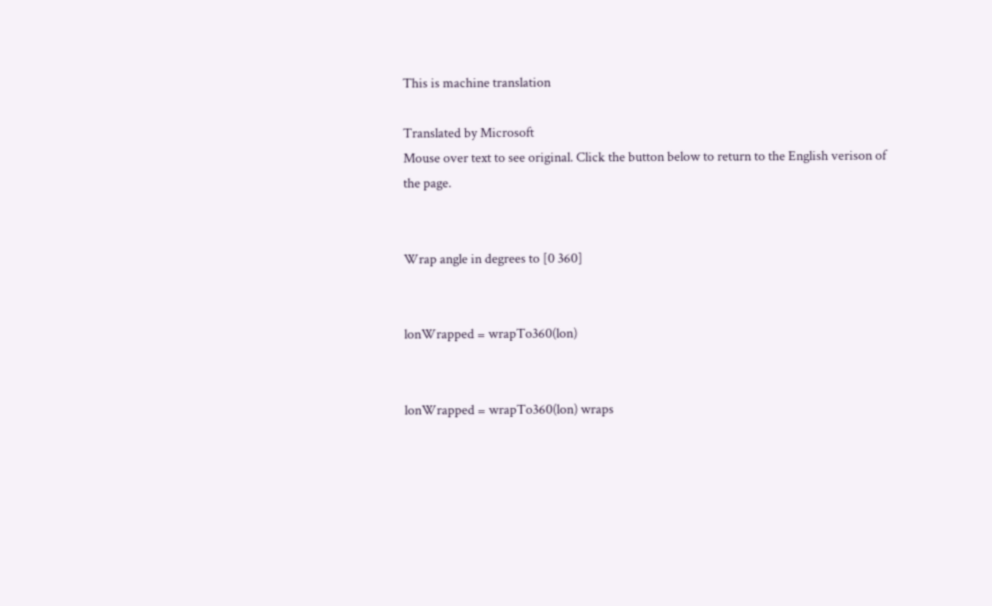This is machine translation

Translated by Microsoft
Mouse over text to see original. Click the button below to return to the English verison of the page.


Wrap angle in degrees to [0 360]


lonWrapped = wrapTo360(lon)


lonWrapped = wrapTo360(lon) wraps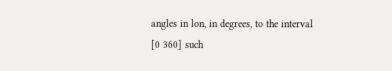angles in lon, in degrees, to the interval [0 360] such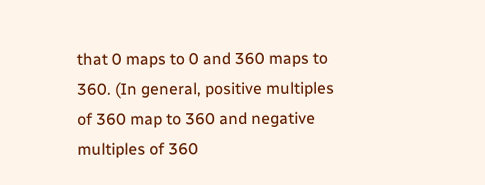that 0 maps to 0 and 360 maps to 360. (In general, positive multiples of 360 map to 360 and negative multiples of 360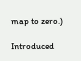map to zero.)

Introduced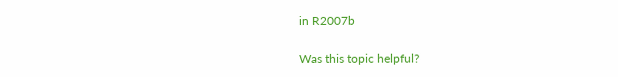in R2007b

Was this topic helpful?